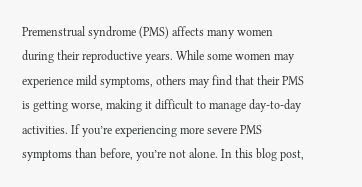Premenstrual syndrome (PMS) affects many women during their reproductive years. While some women may experience mild symptoms, others may find that their PMS is getting worse, making it difficult to manage day-to-day activities. If you’re experiencing more severe PMS symptoms than before, you’re not alone. In this blog post,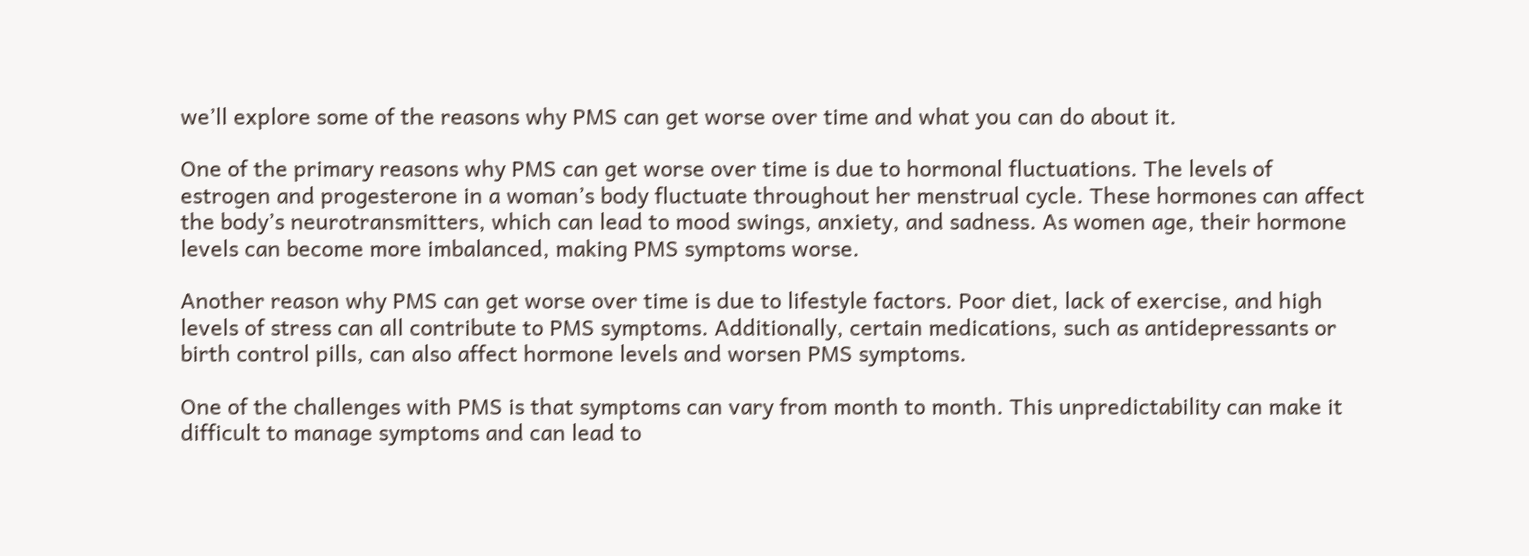we’ll explore some of the reasons why PMS can get worse over time and what you can do about it.

One of the primary reasons why PMS can get worse over time is due to hormonal fluctuations. The levels of estrogen and progesterone in a woman’s body fluctuate throughout her menstrual cycle. These hormones can affect the body’s neurotransmitters, which can lead to mood swings, anxiety, and sadness. As women age, their hormone levels can become more imbalanced, making PMS symptoms worse.

Another reason why PMS can get worse over time is due to lifestyle factors. Poor diet, lack of exercise, and high levels of stress can all contribute to PMS symptoms. Additionally, certain medications, such as antidepressants or birth control pills, can also affect hormone levels and worsen PMS symptoms.

One of the challenges with PMS is that symptoms can vary from month to month. This unpredictability can make it difficult to manage symptoms and can lead to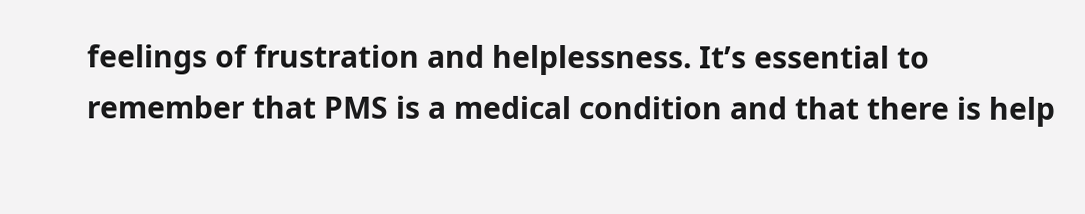feelings of frustration and helplessness. It’s essential to remember that PMS is a medical condition and that there is help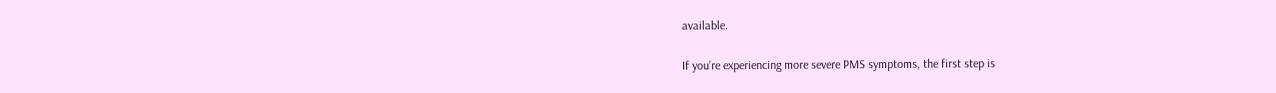available.

If you’re experiencing more severe PMS symptoms, the first step is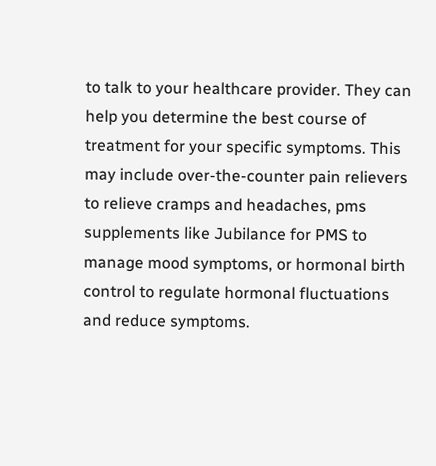to talk to your healthcare provider. They can help you determine the best course of treatment for your specific symptoms. This may include over-the-counter pain relievers to relieve cramps and headaches, pms supplements like Jubilance for PMS to manage mood symptoms, or hormonal birth control to regulate hormonal fluctuations and reduce symptoms.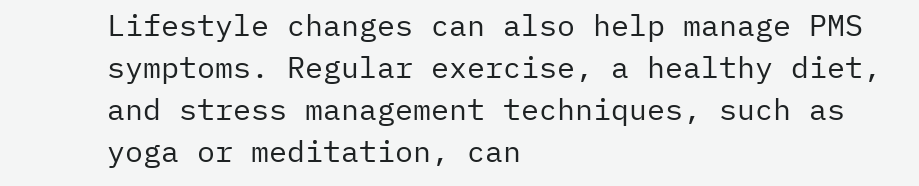Lifestyle changes can also help manage PMS symptoms. Regular exercise, a healthy diet, and stress management techniques, such as yoga or meditation, can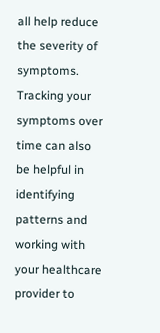all help reduce the severity of symptoms. Tracking your symptoms over time can also be helpful in identifying patterns and working with your healthcare provider to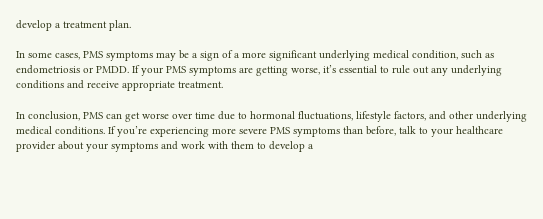develop a treatment plan.

In some cases, PMS symptoms may be a sign of a more significant underlying medical condition, such as endometriosis or PMDD. If your PMS symptoms are getting worse, it’s essential to rule out any underlying conditions and receive appropriate treatment.

In conclusion, PMS can get worse over time due to hormonal fluctuations, lifestyle factors, and other underlying medical conditions. If you’re experiencing more severe PMS symptoms than before, talk to your healthcare provider about your symptoms and work with them to develop a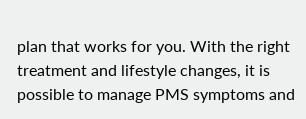plan that works for you. With the right treatment and lifestyle changes, it is possible to manage PMS symptoms and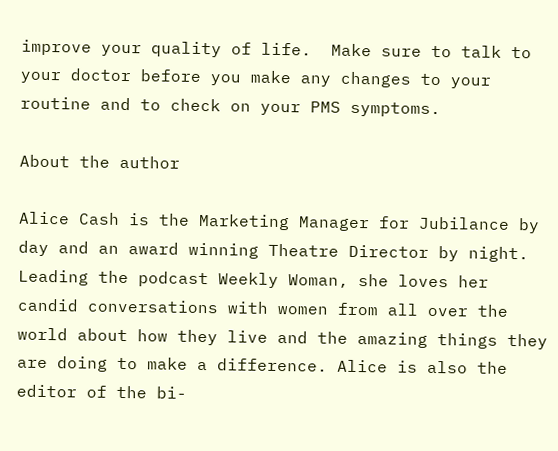improve your quality of life.  Make sure to talk to your doctor before you make any changes to your routine and to check on your PMS symptoms.

About the author

Alice Cash is the Marketing Manager for Jubilance by day and an award winning Theatre Director by night.  Leading the podcast Weekly Woman, she loves her candid conversations with women from all over the world about how they live and the amazing things they are doing to make a difference. Alice is also the editor of the bi-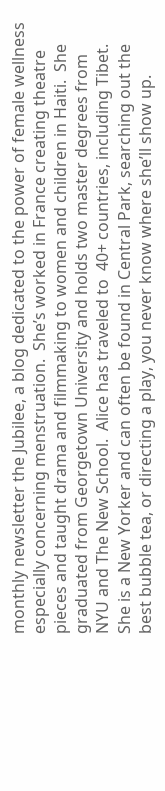monthly newsletter the Jubilee, a blog dedicated to the power of female wellness especially concerning menstruation.  She’s worked in France creating theatre pieces and taught drama and filmmaking to women and children in Haiti.  She graduated from Georgetown University and holds two master degrees from NYU and The New School.  Alice has traveled to  40+ countries, including Tibet.  She is a New Yorker and can often be found in Central Park, searching out the best bubble tea, or directing a play, you never know where she’ll show up.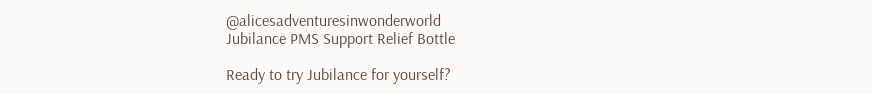@alicesadventuresinwonderworld
Jubilance PMS Support Relief Bottle

Ready to try Jubilance for yourself?